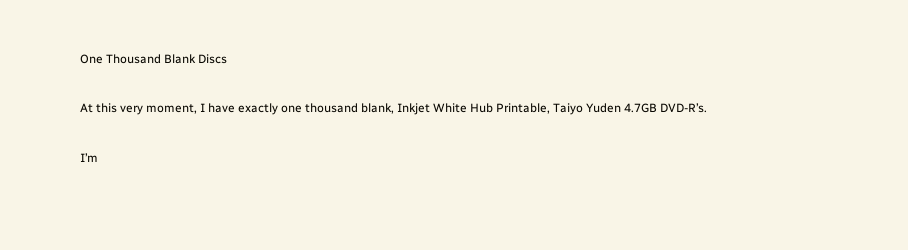One Thousand Blank Discs

At this very moment, I have exactly one thousand blank, Inkjet White Hub Printable, Taiyo Yuden 4.7GB DVD-R’s.

I’m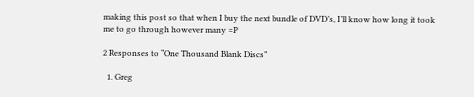making this post so that when I buy the next bundle of DVD’s, I’ll know how long it took me to go through however many =P

2 Responses to “One Thousand Blank Discs”

  1. Greg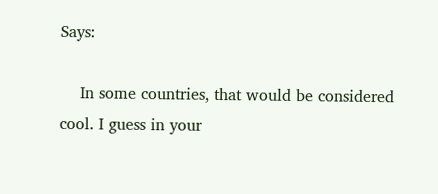Says:

    In some countries, that would be considered cool. I guess in your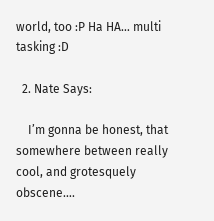world, too :P Ha HA… multi tasking :D

  2. Nate Says:

    I’m gonna be honest, that somewhere between really cool, and grotesquely obscene….